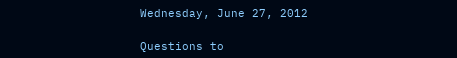Wednesday, June 27, 2012

Questions to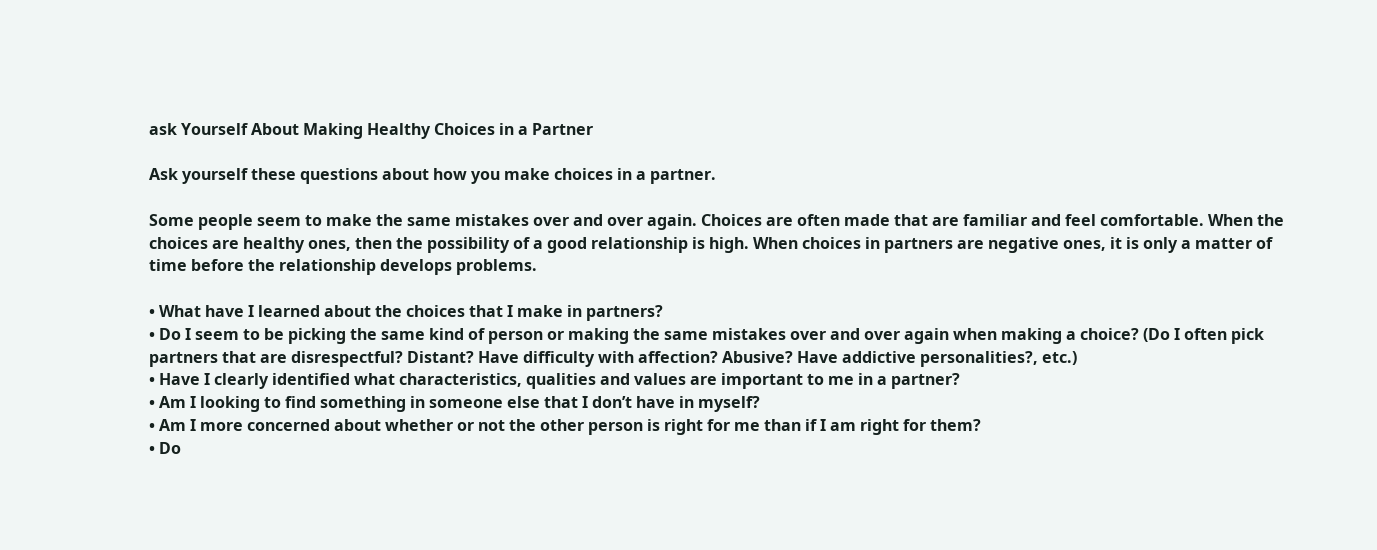ask Yourself About Making Healthy Choices in a Partner

Ask yourself these questions about how you make choices in a partner.

Some people seem to make the same mistakes over and over again. Choices are often made that are familiar and feel comfortable. When the choices are healthy ones, then the possibility of a good relationship is high. When choices in partners are negative ones, it is only a matter of time before the relationship develops problems.

• What have I learned about the choices that I make in partners?
• Do I seem to be picking the same kind of person or making the same mistakes over and over again when making a choice? (Do I often pick partners that are disrespectful? Distant? Have difficulty with affection? Abusive? Have addictive personalities?, etc.)
• Have I clearly identified what characteristics, qualities and values are important to me in a partner?
• Am I looking to find something in someone else that I don’t have in myself?
• Am I more concerned about whether or not the other person is right for me than if I am right for them?
• Do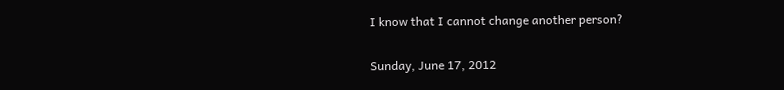I know that I cannot change another person?

Sunday, June 17, 2012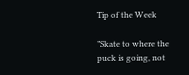Tip of the Week

”Skate to where the puck is going, not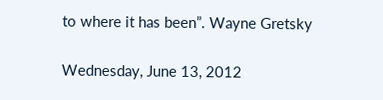to where it has been”. Wayne Gretsky

Wednesday, June 13, 2012